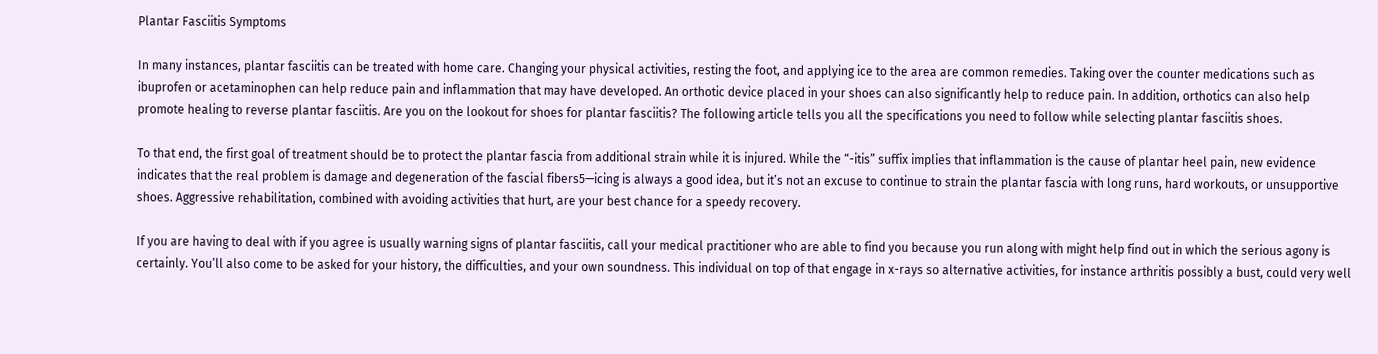Plantar Fasciitis Symptoms

In many instances, plantar fasciitis can be treated with home care. Changing your physical activities, resting the foot, and applying ice to the area are common remedies. Taking over the counter medications such as ibuprofen or acetaminophen can help reduce pain and inflammation that may have developed. An orthotic device placed in your shoes can also significantly help to reduce pain. In addition, orthotics can also help promote healing to reverse plantar fasciitis. Are you on the lookout for shoes for plantar fasciitis? The following article tells you all the specifications you need to follow while selecting plantar fasciitis shoes.

To that end, the first goal of treatment should be to protect the plantar fascia from additional strain while it is injured. While the “-itis” suffix implies that inflammation is the cause of plantar heel pain, new evidence indicates that the real problem is damage and degeneration of the fascial fibers5—icing is always a good idea, but it’s not an excuse to continue to strain the plantar fascia with long runs, hard workouts, or unsupportive shoes. Aggressive rehabilitation, combined with avoiding activities that hurt, are your best chance for a speedy recovery.

If you are having to deal with if you agree is usually warning signs of plantar fasciitis, call your medical practitioner who are able to find you because you run along with might help find out in which the serious agony is certainly. You’ll also come to be asked for your history, the difficulties, and your own soundness. This individual on top of that engage in x-rays so alternative activities, for instance arthritis possibly a bust, could very well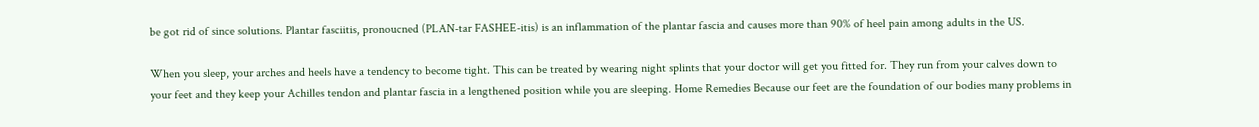be got rid of since solutions. Plantar fasciitis, pronoucned (PLAN-tar FASHEE-itis) is an inflammation of the plantar fascia and causes more than 90% of heel pain among adults in the US.

When you sleep, your arches and heels have a tendency to become tight. This can be treated by wearing night splints that your doctor will get you fitted for. They run from your calves down to your feet and they keep your Achilles tendon and plantar fascia in a lengthened position while you are sleeping. Home Remedies Because our feet are the foundation of our bodies many problems in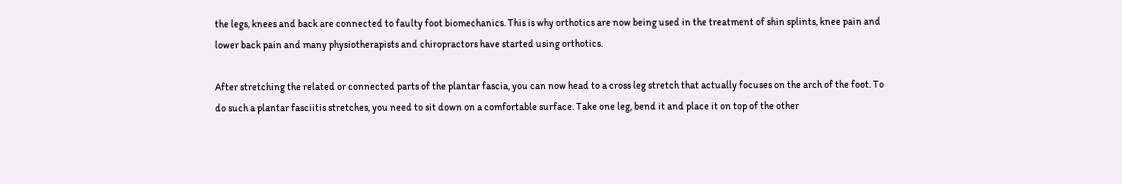the legs, knees and back are connected to faulty foot biomechanics. This is why orthotics are now being used in the treatment of shin splints, knee pain and lower back pain and many physiotherapists and chiropractors have started using orthotics.

After stretching the related or connected parts of the plantar fascia, you can now head to a cross leg stretch that actually focuses on the arch of the foot. To do such a plantar fasciitis stretches, you need to sit down on a comfortable surface. Take one leg, bend it and place it on top of the other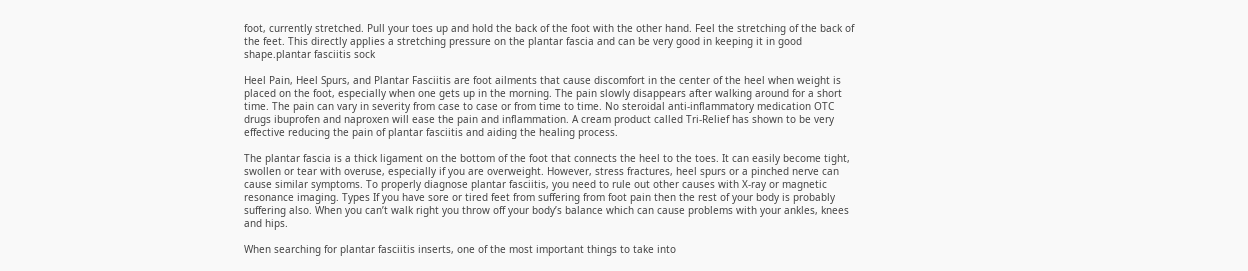foot, currently stretched. Pull your toes up and hold the back of the foot with the other hand. Feel the stretching of the back of the feet. This directly applies a stretching pressure on the plantar fascia and can be very good in keeping it in good shape.plantar fasciitis sock

Heel Pain, Heel Spurs, and Plantar Fasciitis are foot ailments that cause discomfort in the center of the heel when weight is placed on the foot, especially when one gets up in the morning. The pain slowly disappears after walking around for a short time. The pain can vary in severity from case to case or from time to time. No steroidal anti-inflammatory medication OTC drugs ibuprofen and naproxen will ease the pain and inflammation. A cream product called Tri-Relief has shown to be very effective reducing the pain of plantar fasciitis and aiding the healing process.

The plantar fascia is a thick ligament on the bottom of the foot that connects the heel to the toes. It can easily become tight, swollen or tear with overuse, especially if you are overweight. However, stress fractures, heel spurs or a pinched nerve can cause similar symptoms. To properly diagnose plantar fasciitis, you need to rule out other causes with X-ray or magnetic resonance imaging. Types If you have sore or tired feet from suffering from foot pain then the rest of your body is probably suffering also. When you can’t walk right you throw off your body’s balance which can cause problems with your ankles, knees and hips.

When searching for plantar fasciitis inserts, one of the most important things to take into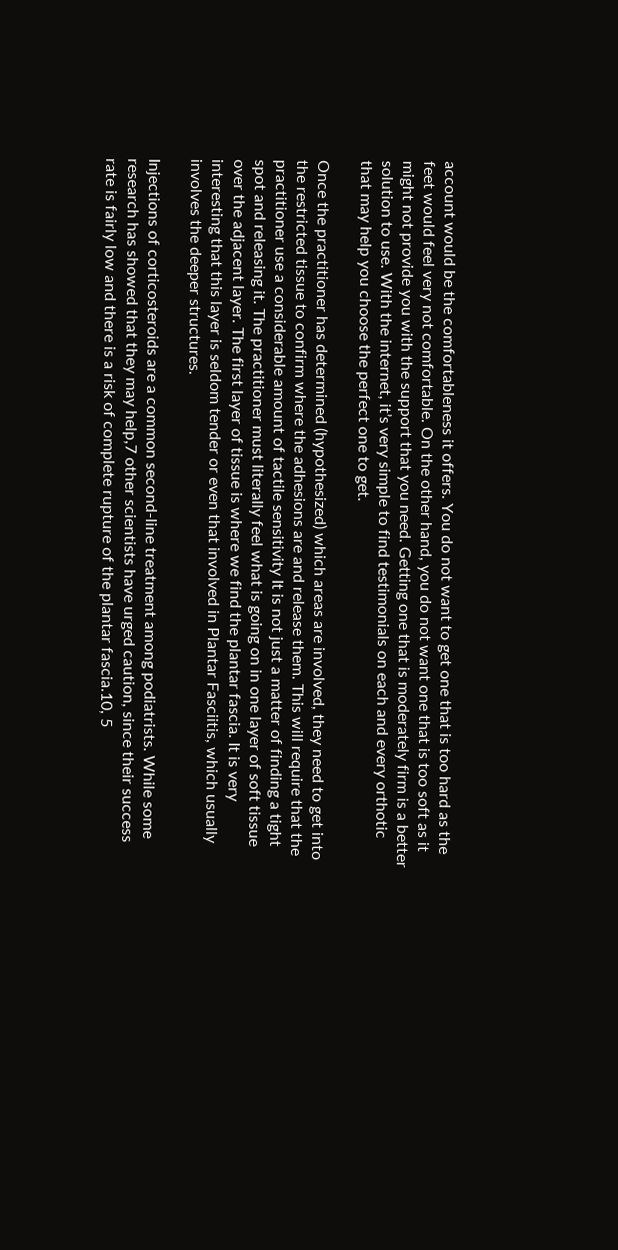account would be the comfortableness it offers. You do not want to get one that is too hard as the feet would feel very not comfortable. On the other hand, you do not want one that is too soft as it might not provide you with the support that you need. Getting one that is moderately firm is a better solution to use. With the internet, it’s very simple to find testimonials on each and every orthotic that may help you choose the perfect one to get.

Once the practitioner has determined (hypothesized) which areas are involved, they need to get into the restricted tissue to confirm where the adhesions are and release them. This will require that the practitioner use a considerable amount of tactile sensitivity It is not just a matter of finding a tight spot and releasing it. The practitioner must literally feel what is going on in one layer of soft tissue over the adjacent layer. The first layer of tissue is where we find the plantar fascia. It is very interesting that this layer is seldom tender or even that involved in Plantar Fasciitis, which usually involves the deeper structures.

Injections of corticosteroids are a common second-line treatment among podiatrists. While some research has showed that they may help,7 other scientists have urged caution, since their success rate is fairly low and there is a risk of complete rupture of the plantar fascia.10, 5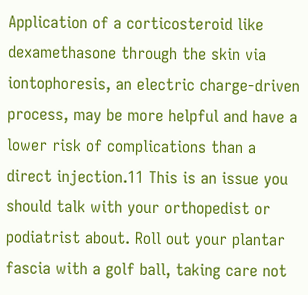Application of a corticosteroid like dexamethasone through the skin via iontophoresis, an electric charge-driven process, may be more helpful and have a lower risk of complications than a direct injection.11 This is an issue you should talk with your orthopedist or podiatrist about. Roll out your plantar fascia with a golf ball, taking care not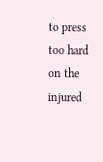to press too hard on the injured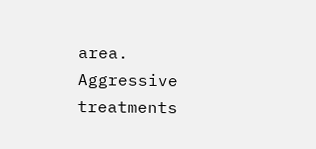area. Aggressive treatments